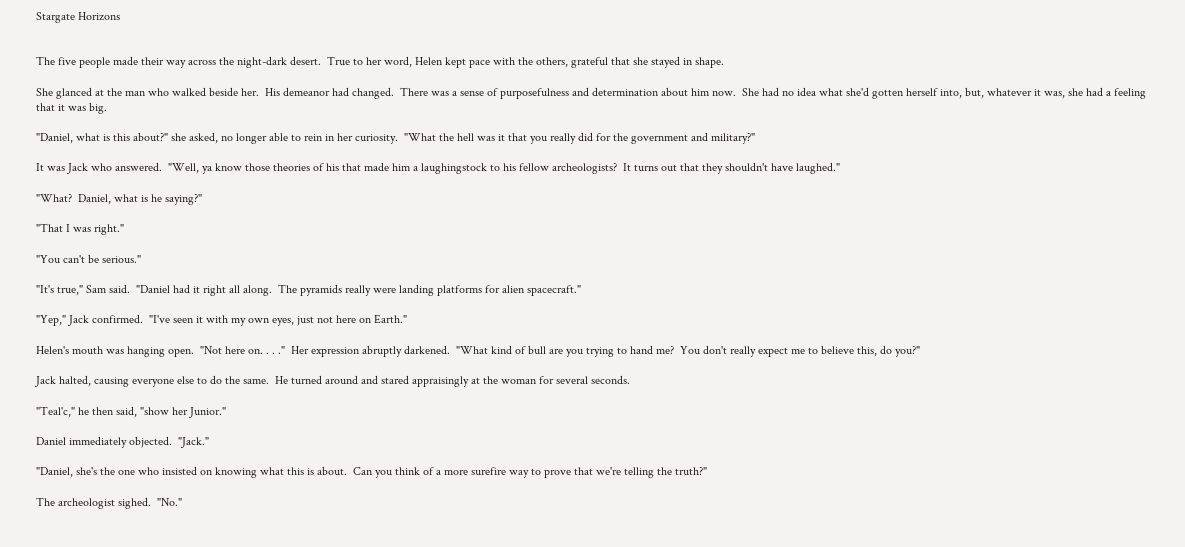Stargate Horizons


The five people made their way across the night-dark desert.  True to her word, Helen kept pace with the others, grateful that she stayed in shape.

She glanced at the man who walked beside her.  His demeanor had changed.  There was a sense of purposefulness and determination about him now.  She had no idea what she'd gotten herself into, but, whatever it was, she had a feeling that it was big.

"Daniel, what is this about?" she asked, no longer able to rein in her curiosity.  "What the hell was it that you really did for the government and military?"

It was Jack who answered.  "Well, ya know those theories of his that made him a laughingstock to his fellow archeologists?  It turns out that they shouldn't have laughed."

"What?  Daniel, what is he saying?"

"That I was right."

"You can't be serious."

"It's true," Sam said.  "Daniel had it right all along.  The pyramids really were landing platforms for alien spacecraft."

"Yep," Jack confirmed.  "I've seen it with my own eyes, just not here on Earth."

Helen's mouth was hanging open.  "Not here on. . . ."  Her expression abruptly darkened.  "What kind of bull are you trying to hand me?  You don't really expect me to believe this, do you?"

Jack halted, causing everyone else to do the same.  He turned around and stared appraisingly at the woman for several seconds.

"Teal'c," he then said, "show her Junior."

Daniel immediately objected.  "Jack."

"Daniel, she's the one who insisted on knowing what this is about.  Can you think of a more surefire way to prove that we're telling the truth?"

The archeologist sighed.  "No."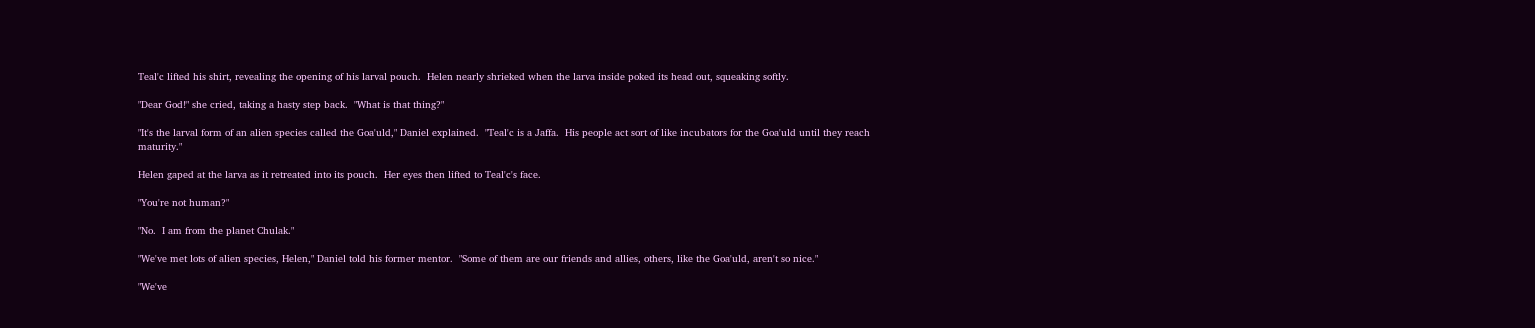Teal'c lifted his shirt, revealing the opening of his larval pouch.  Helen nearly shrieked when the larva inside poked its head out, squeaking softly.

"Dear God!" she cried, taking a hasty step back.  "What is that thing?"

"It's the larval form of an alien species called the Goa'uld," Daniel explained.  "Teal'c is a Jaffa.  His people act sort of like incubators for the Goa'uld until they reach maturity."

Helen gaped at the larva as it retreated into its pouch.  Her eyes then lifted to Teal'c's face.

"You're not human?"

"No.  I am from the planet Chulak."

"We've met lots of alien species, Helen," Daniel told his former mentor.  "Some of them are our friends and allies, others, like the Goa'uld, aren't so nice."

"We've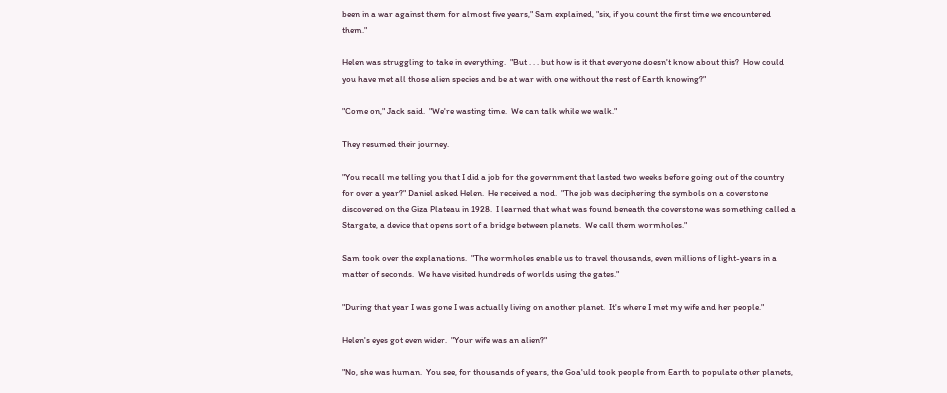been in a war against them for almost five years," Sam explained, "six, if you count the first time we encountered them."

Helen was struggling to take in everything.  "But . . . but how is it that everyone doesn't know about this?  How could you have met all those alien species and be at war with one without the rest of Earth knowing?"

"Come on," Jack said.  "We're wasting time.  We can talk while we walk."

They resumed their journey.

"You recall me telling you that I did a job for the government that lasted two weeks before going out of the country for over a year?" Daniel asked Helen.  He received a nod.  "The job was deciphering the symbols on a coverstone discovered on the Giza Plateau in 1928.  I learned that what was found beneath the coverstone was something called a Stargate, a device that opens sort of a bridge between planets.  We call them wormholes."

Sam took over the explanations.  "The wormholes enable us to travel thousands, even millions of light-years in a matter of seconds.  We have visited hundreds of worlds using the gates."

"During that year I was gone I was actually living on another planet.  It's where I met my wife and her people."

Helen's eyes got even wider.  "Your wife was an alien?"

"No, she was human.  You see, for thousands of years, the Goa'uld took people from Earth to populate other planets,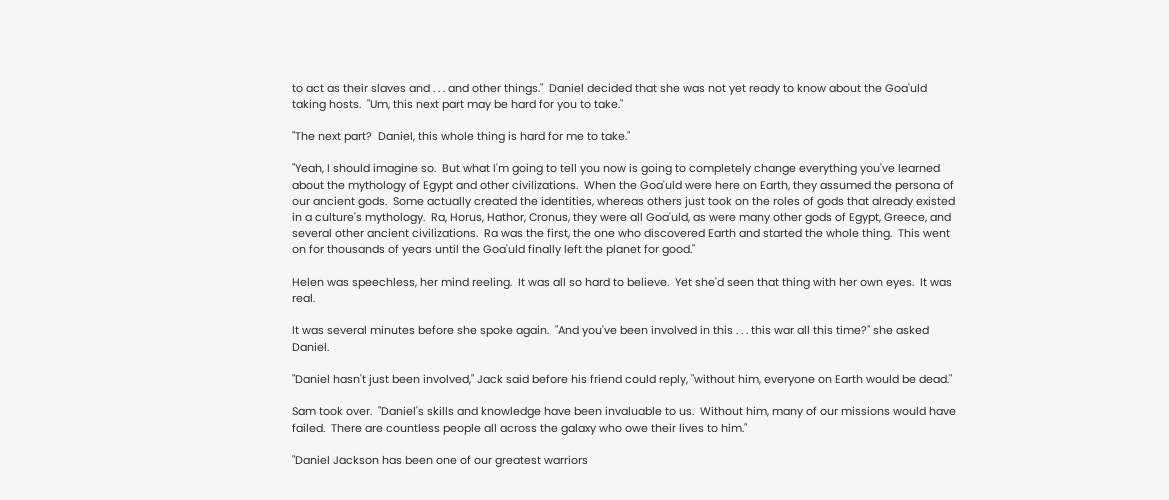to act as their slaves and . . . and other things."  Daniel decided that she was not yet ready to know about the Goa'uld taking hosts.  "Um, this next part may be hard for you to take."

"The next part?  Daniel, this whole thing is hard for me to take."

"Yeah, I should imagine so.  But what I'm going to tell you now is going to completely change everything you've learned about the mythology of Egypt and other civilizations.  When the Goa'uld were here on Earth, they assumed the persona of our ancient gods.  Some actually created the identities, whereas others just took on the roles of gods that already existed in a culture's mythology.  Ra, Horus, Hathor, Cronus, they were all Goa'uld, as were many other gods of Egypt, Greece, and several other ancient civilizations.  Ra was the first, the one who discovered Earth and started the whole thing.  This went on for thousands of years until the Goa'uld finally left the planet for good."

Helen was speechless, her mind reeling.  It was all so hard to believe.  Yet she'd seen that thing with her own eyes.  It was real.

It was several minutes before she spoke again.  "And you've been involved in this . . . this war all this time?" she asked Daniel.

"Daniel hasn't just been involved," Jack said before his friend could reply, "without him, everyone on Earth would be dead."

Sam took over.  "Daniel's skills and knowledge have been invaluable to us.  Without him, many of our missions would have failed.  There are countless people all across the galaxy who owe their lives to him."

"Daniel Jackson has been one of our greatest warriors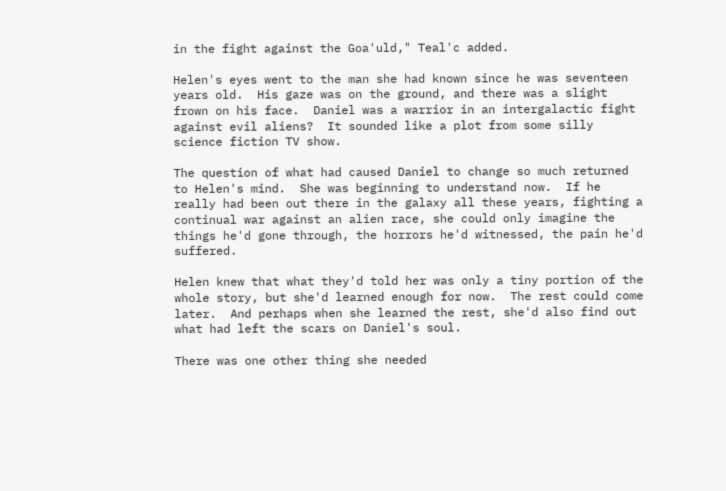in the fight against the Goa'uld," Teal'c added.

Helen's eyes went to the man she had known since he was seventeen years old.  His gaze was on the ground, and there was a slight frown on his face.  Daniel was a warrior in an intergalactic fight against evil aliens?  It sounded like a plot from some silly science fiction TV show.

The question of what had caused Daniel to change so much returned to Helen's mind.  She was beginning to understand now.  If he really had been out there in the galaxy all these years, fighting a continual war against an alien race, she could only imagine the things he'd gone through, the horrors he'd witnessed, the pain he'd suffered.

Helen knew that what they'd told her was only a tiny portion of the whole story, but she'd learned enough for now.  The rest could come later.  And perhaps when she learned the rest, she'd also find out what had left the scars on Daniel's soul.

There was one other thing she needed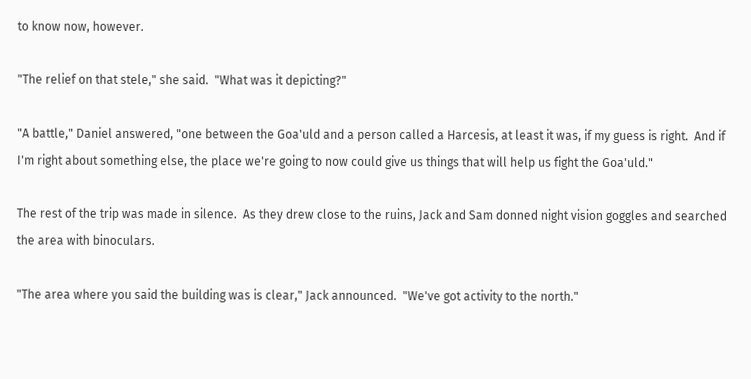to know now, however.

"The relief on that stele," she said.  "What was it depicting?"

"A battle," Daniel answered, "one between the Goa'uld and a person called a Harcesis, at least it was, if my guess is right.  And if I'm right about something else, the place we're going to now could give us things that will help us fight the Goa'uld."

The rest of the trip was made in silence.  As they drew close to the ruins, Jack and Sam donned night vision goggles and searched the area with binoculars.

"The area where you said the building was is clear," Jack announced.  "We've got activity to the north."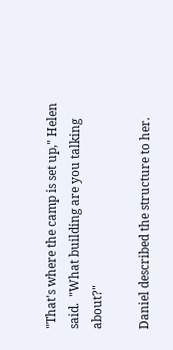"That's where the camp is set up," Helen said.  "What building are you talking about?"

Daniel described the structure to her.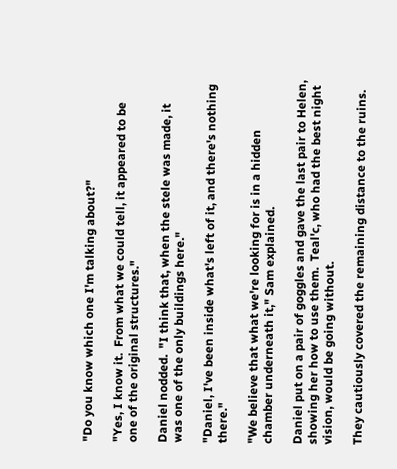"Do you know which one I'm talking about?"

"Yes, I know it.  From what we could tell, it appeared to be one of the original structures."

Daniel nodded.  "I think that, when the stele was made, it was one of the only buildings here."

"Daniel, I've been inside what's left of it, and there's nothing there."

"We believe that what we're looking for is in a hidden chamber underneath it," Sam explained.

Daniel put on a pair of goggles and gave the last pair to Helen, showing her how to use them.  Teal'c, who had the best night vision, would be going without.

They cautiously covered the remaining distance to the ruins.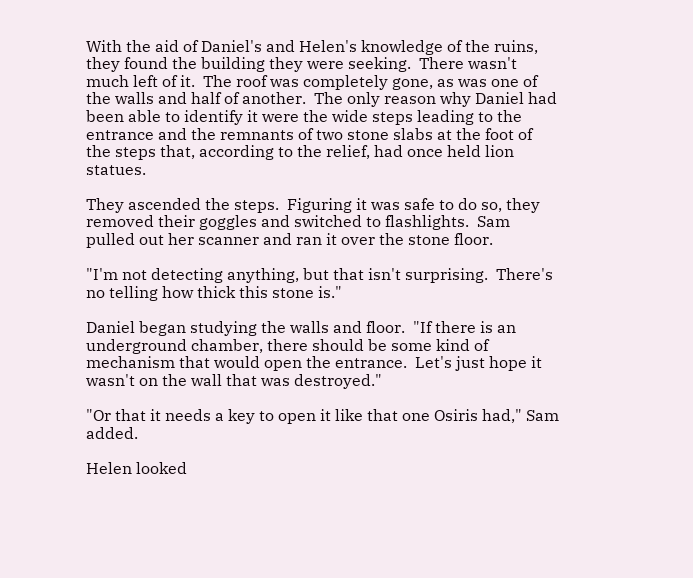With the aid of Daniel's and Helen's knowledge of the ruins, they found the building they were seeking.  There wasn't much left of it.  The roof was completely gone, as was one of the walls and half of another.  The only reason why Daniel had been able to identify it were the wide steps leading to the entrance and the remnants of two stone slabs at the foot of the steps that, according to the relief, had once held lion statues.

They ascended the steps.  Figuring it was safe to do so, they removed their goggles and switched to flashlights.  Sam pulled out her scanner and ran it over the stone floor.

"I'm not detecting anything, but that isn't surprising.  There's no telling how thick this stone is."

Daniel began studying the walls and floor.  "If there is an underground chamber, there should be some kind of mechanism that would open the entrance.  Let's just hope it wasn't on the wall that was destroyed."

"Or that it needs a key to open it like that one Osiris had," Sam added.

Helen looked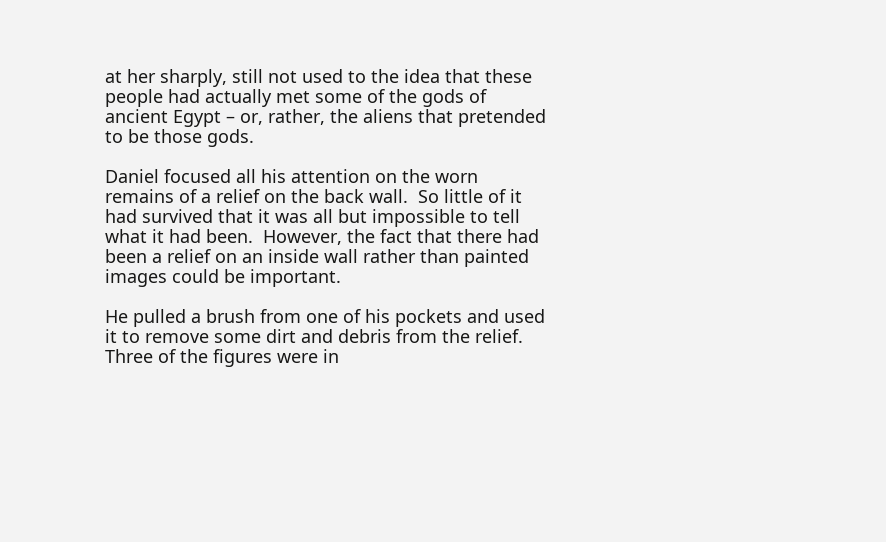at her sharply, still not used to the idea that these people had actually met some of the gods of ancient Egypt – or, rather, the aliens that pretended to be those gods.

Daniel focused all his attention on the worn remains of a relief on the back wall.  So little of it had survived that it was all but impossible to tell what it had been.  However, the fact that there had been a relief on an inside wall rather than painted images could be important.

He pulled a brush from one of his pockets and used it to remove some dirt and debris from the relief.  Three of the figures were in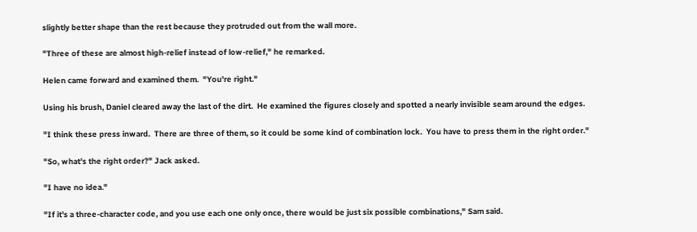slightly better shape than the rest because they protruded out from the wall more.

"Three of these are almost high-relief instead of low-relief," he remarked.

Helen came forward and examined them.  "You're right."

Using his brush, Daniel cleared away the last of the dirt.  He examined the figures closely and spotted a nearly invisible seam around the edges.

"I think these press inward.  There are three of them, so it could be some kind of combination lock.  You have to press them in the right order."

"So, what's the right order?" Jack asked.

"I have no idea."

"If it's a three-character code, and you use each one only once, there would be just six possible combinations," Sam said.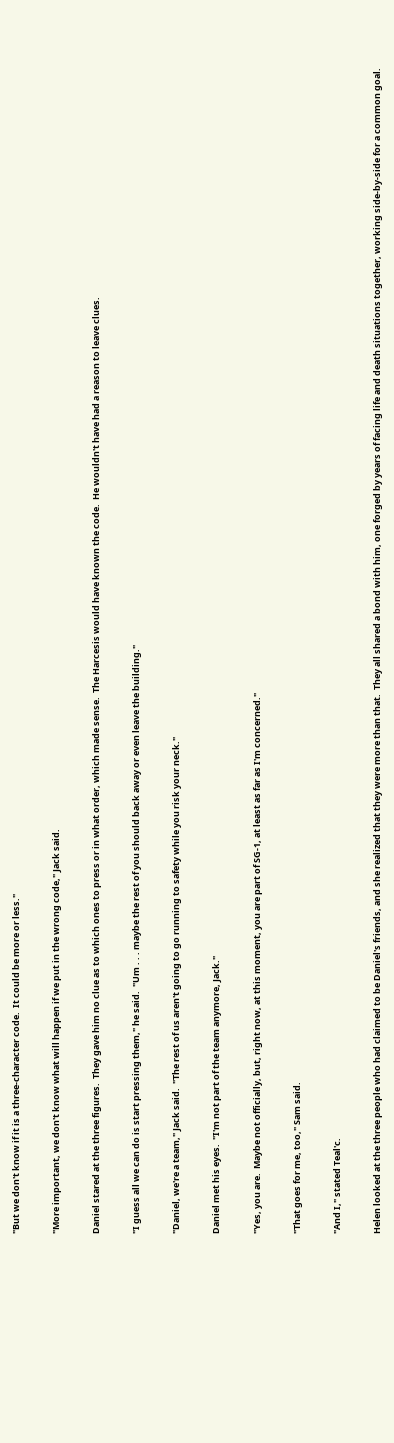"But we don't know if it is a three-character code.  It could be more or less."

"More important, we don't know what will happen if we put in the wrong code," Jack said.

Daniel stared at the three figures.  They gave him no clue as to which ones to press or in what order, which made sense.  The Harcesis would have known the code.  He wouldn't have had a reason to leave clues.

"I guess all we can do is start pressing them," he said.  "Um . . . maybe the rest of you should back away or even leave the building."

"Daniel, we're a team," Jack said.  "The rest of us aren't going to go running to safety while you risk your neck."

Daniel met his eyes.  "I'm not part of the team anymore, Jack."

"Yes, you are.  Maybe not officially, but, right now, at this moment, you are part of SG-1, at least as far as I'm concerned."

"That goes for me, too," Sam said.

"And I," stated Teal'c.

Helen looked at the three people who had claimed to be Daniel's friends, and she realized that they were more than that.  They all shared a bond with him, one forged by years of facing life and death situations together, working side-by-side for a common goal.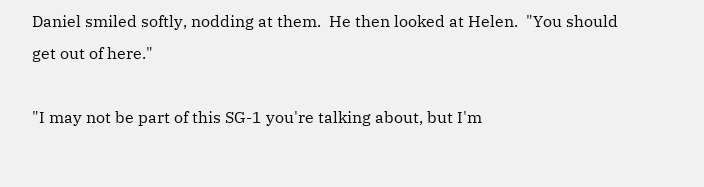Daniel smiled softly, nodding at them.  He then looked at Helen.  "You should get out of here."

"I may not be part of this SG-1 you're talking about, but I'm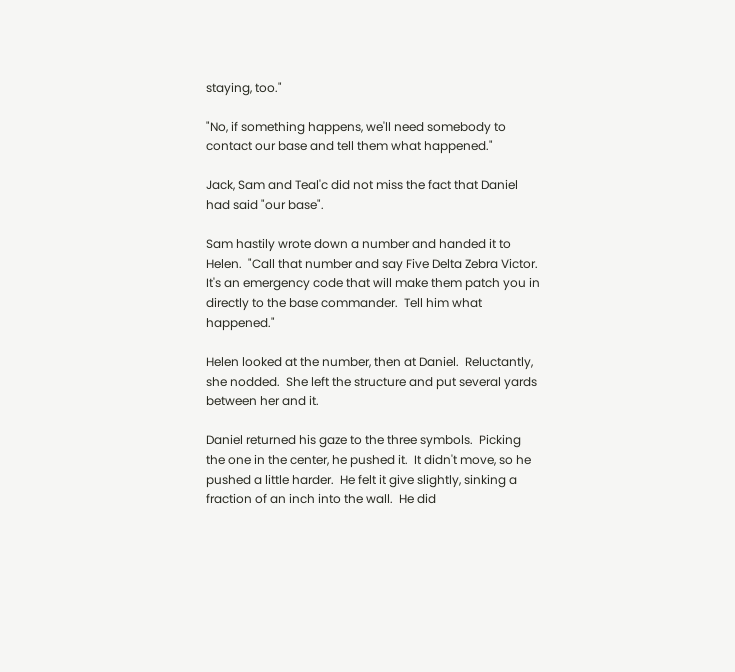staying, too."

"No, if something happens, we'll need somebody to contact our base and tell them what happened."

Jack, Sam and Teal'c did not miss the fact that Daniel had said "our base".

Sam hastily wrote down a number and handed it to Helen.  "Call that number and say Five Delta Zebra Victor.  It's an emergency code that will make them patch you in directly to the base commander.  Tell him what happened."

Helen looked at the number, then at Daniel.  Reluctantly, she nodded.  She left the structure and put several yards between her and it.

Daniel returned his gaze to the three symbols.  Picking the one in the center, he pushed it.  It didn't move, so he pushed a little harder.  He felt it give slightly, sinking a fraction of an inch into the wall.  He did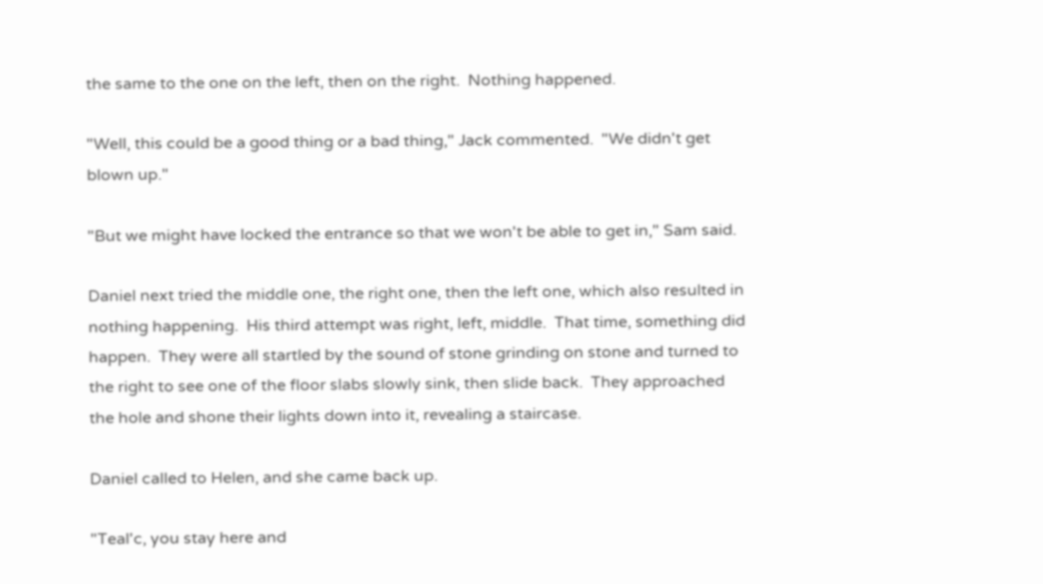the same to the one on the left, then on the right.  Nothing happened.

"Well, this could be a good thing or a bad thing," Jack commented.  "We didn't get blown up."

"But we might have locked the entrance so that we won't be able to get in," Sam said.

Daniel next tried the middle one, the right one, then the left one, which also resulted in nothing happening.  His third attempt was right, left, middle.  That time, something did happen.  They were all startled by the sound of stone grinding on stone and turned to the right to see one of the floor slabs slowly sink, then slide back.  They approached the hole and shone their lights down into it, revealing a staircase.

Daniel called to Helen, and she came back up.

"Teal'c, you stay here and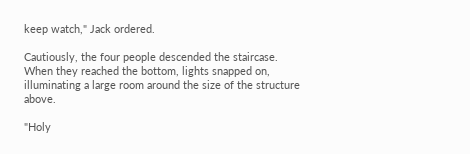keep watch," Jack ordered.

Cautiously, the four people descended the staircase. When they reached the bottom, lights snapped on, illuminating a large room around the size of the structure above.

"Holy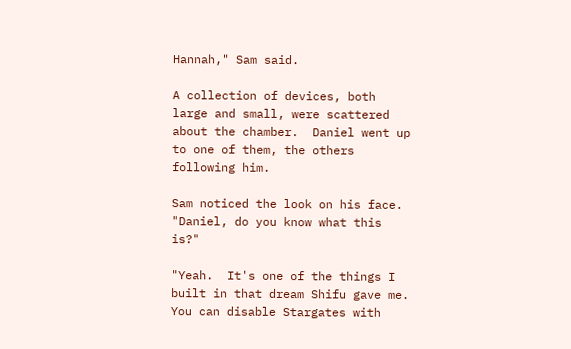Hannah," Sam said.

A collection of devices, both large and small, were scattered about the chamber.  Daniel went up to one of them, the others following him.

Sam noticed the look on his face.  "Daniel, do you know what this is?"

"Yeah.  It's one of the things I built in that dream Shifu gave me.  You can disable Stargates with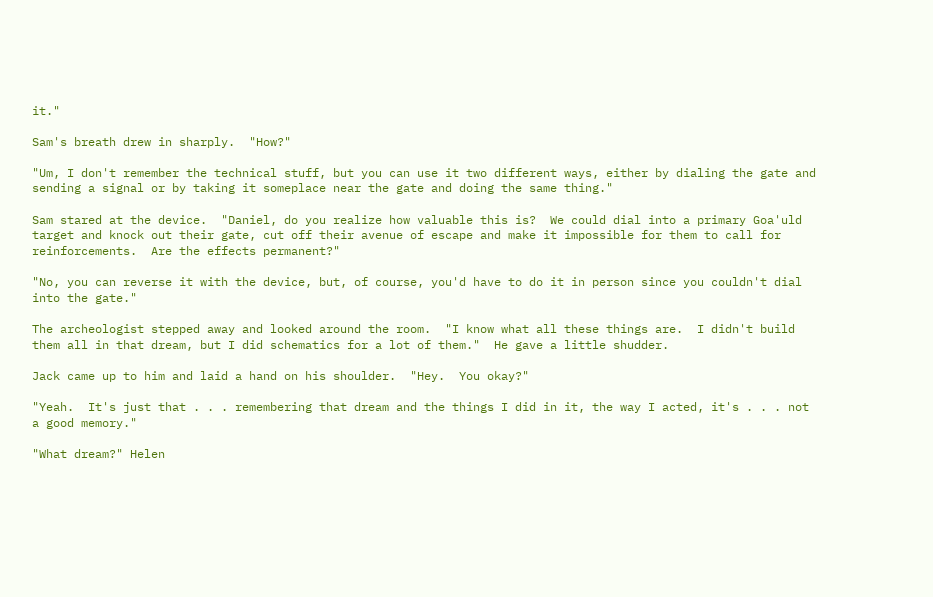it."

Sam's breath drew in sharply.  "How?"

"Um, I don't remember the technical stuff, but you can use it two different ways, either by dialing the gate and sending a signal or by taking it someplace near the gate and doing the same thing."

Sam stared at the device.  "Daniel, do you realize how valuable this is?  We could dial into a primary Goa'uld target and knock out their gate, cut off their avenue of escape and make it impossible for them to call for reinforcements.  Are the effects permanent?"

"No, you can reverse it with the device, but, of course, you'd have to do it in person since you couldn't dial into the gate."

The archeologist stepped away and looked around the room.  "I know what all these things are.  I didn't build them all in that dream, but I did schematics for a lot of them."  He gave a little shudder.

Jack came up to him and laid a hand on his shoulder.  "Hey.  You okay?"

"Yeah.  It's just that . . . remembering that dream and the things I did in it, the way I acted, it's . . . not a good memory."

"What dream?" Helen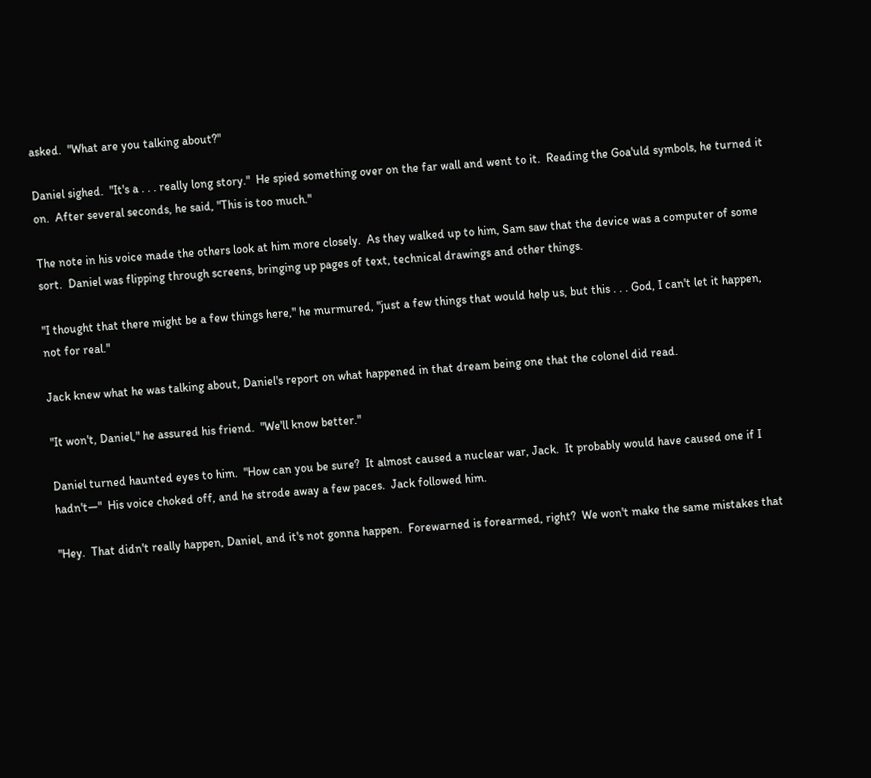asked.  "What are you talking about?"

Daniel sighed.  "It's a . . . really long story."  He spied something over on the far wall and went to it.  Reading the Goa'uld symbols, he turned it on.  After several seconds, he said, "This is too much."

The note in his voice made the others look at him more closely.  As they walked up to him, Sam saw that the device was a computer of some sort.  Daniel was flipping through screens, bringing up pages of text, technical drawings and other things.

"I thought that there might be a few things here," he murmured, "just a few things that would help us, but this . . . God, I can't let it happen, not for real."

Jack knew what he was talking about, Daniel's report on what happened in that dream being one that the colonel did read.

"It won't, Daniel," he assured his friend.  "We'll know better."

Daniel turned haunted eyes to him.  "How can you be sure?  It almost caused a nuclear war, Jack.  It probably would have caused one if I hadn't—"  His voice choked off, and he strode away a few paces.  Jack followed him.

"Hey.  That didn't really happen, Daniel, and it's not gonna happen.  Forewarned is forearmed, right?  We won't make the same mistakes that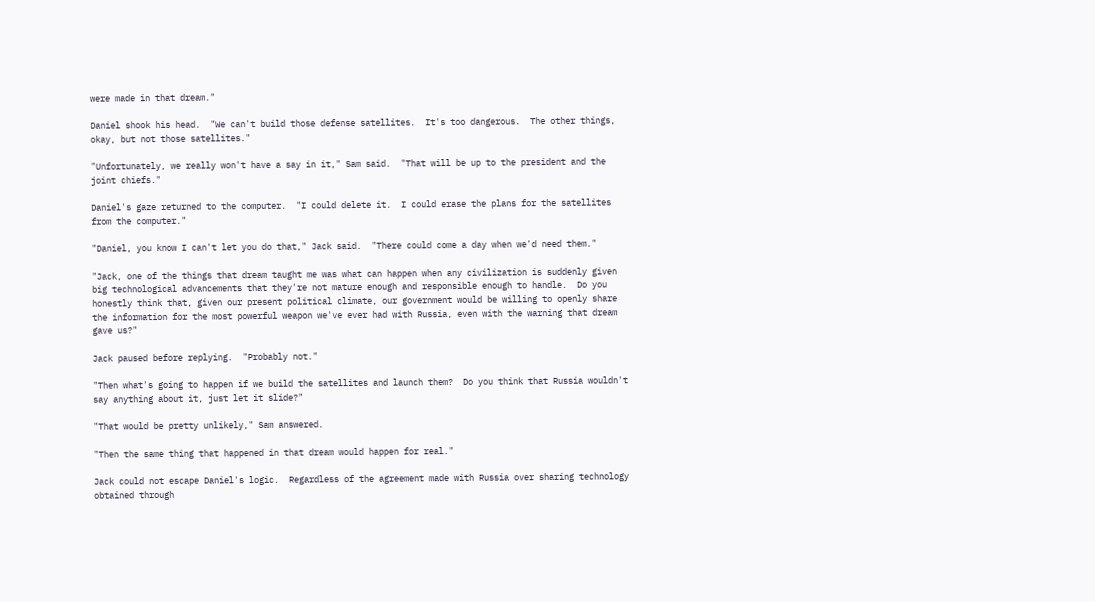were made in that dream."

Daniel shook his head.  "We can't build those defense satellites.  It's too dangerous.  The other things, okay, but not those satellites."

"Unfortunately, we really won't have a say in it," Sam said.  "That will be up to the president and the joint chiefs."

Daniel's gaze returned to the computer.  "I could delete it.  I could erase the plans for the satellites from the computer."

"Daniel, you know I can't let you do that," Jack said.  "There could come a day when we'd need them."

"Jack, one of the things that dream taught me was what can happen when any civilization is suddenly given big technological advancements that they're not mature enough and responsible enough to handle.  Do you honestly think that, given our present political climate, our government would be willing to openly share the information for the most powerful weapon we've ever had with Russia, even with the warning that dream gave us?"

Jack paused before replying.  "Probably not."

"Then what's going to happen if we build the satellites and launch them?  Do you think that Russia wouldn't say anything about it, just let it slide?"

"That would be pretty unlikely," Sam answered.

"Then the same thing that happened in that dream would happen for real."

Jack could not escape Daniel's logic.  Regardless of the agreement made with Russia over sharing technology obtained through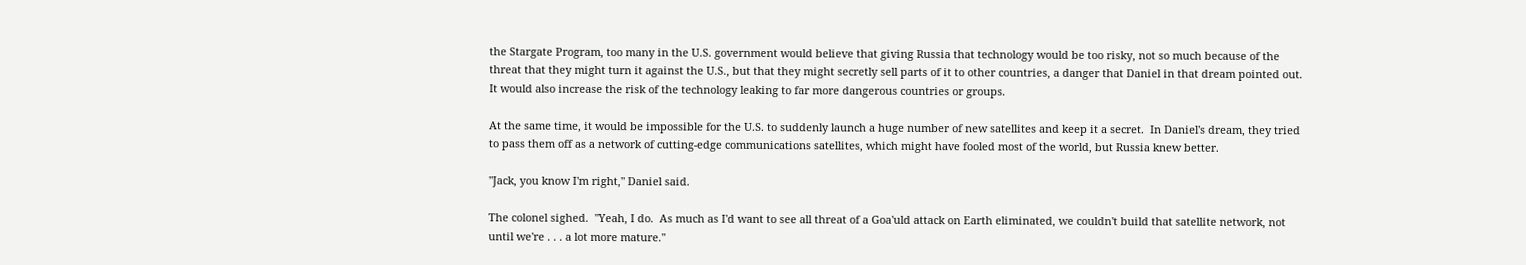the Stargate Program, too many in the U.S. government would believe that giving Russia that technology would be too risky, not so much because of the threat that they might turn it against the U.S., but that they might secretly sell parts of it to other countries, a danger that Daniel in that dream pointed out.  It would also increase the risk of the technology leaking to far more dangerous countries or groups.

At the same time, it would be impossible for the U.S. to suddenly launch a huge number of new satellites and keep it a secret.  In Daniel's dream, they tried to pass them off as a network of cutting-edge communications satellites, which might have fooled most of the world, but Russia knew better.

"Jack, you know I'm right," Daniel said.

The colonel sighed.  "Yeah, I do.  As much as I'd want to see all threat of a Goa'uld attack on Earth eliminated, we couldn't build that satellite network, not until we're . . . a lot more mature."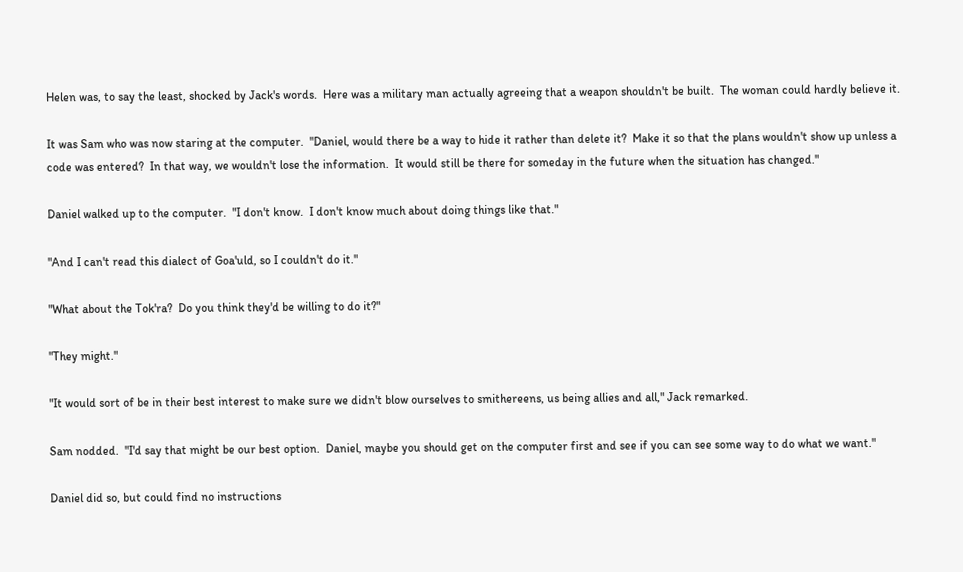Helen was, to say the least, shocked by Jack's words.  Here was a military man actually agreeing that a weapon shouldn't be built.  The woman could hardly believe it.

It was Sam who was now staring at the computer.  "Daniel, would there be a way to hide it rather than delete it?  Make it so that the plans wouldn't show up unless a code was entered?  In that way, we wouldn't lose the information.  It would still be there for someday in the future when the situation has changed."

Daniel walked up to the computer.  "I don't know.  I don't know much about doing things like that."

"And I can't read this dialect of Goa'uld, so I couldn't do it."

"What about the Tok'ra?  Do you think they'd be willing to do it?"

"They might."

"It would sort of be in their best interest to make sure we didn't blow ourselves to smithereens, us being allies and all," Jack remarked.

Sam nodded.  "I'd say that might be our best option.  Daniel, maybe you should get on the computer first and see if you can see some way to do what we want."

Daniel did so, but could find no instructions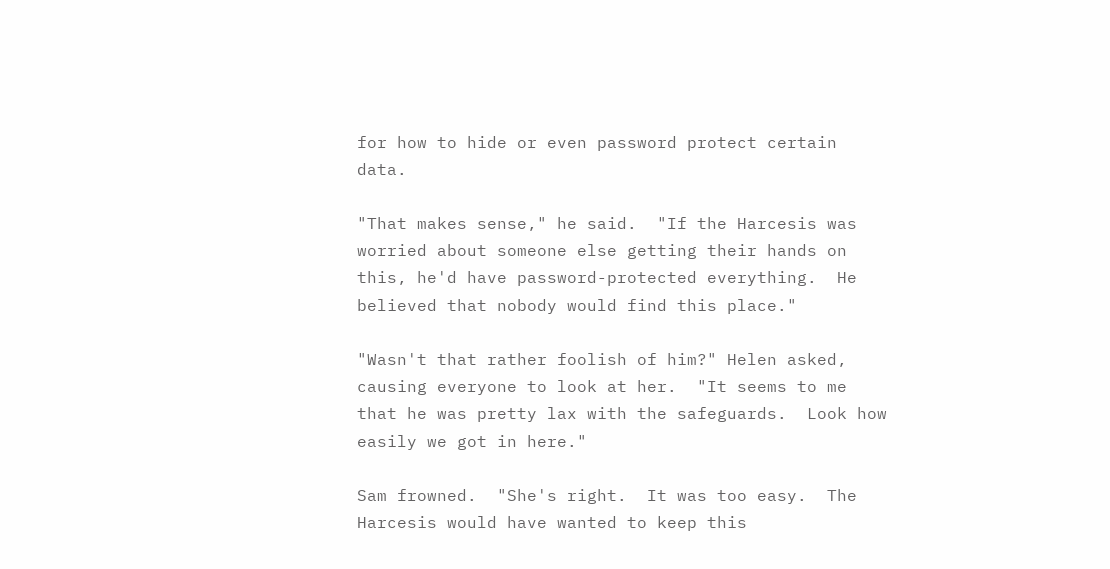for how to hide or even password protect certain data.

"That makes sense," he said.  "If the Harcesis was worried about someone else getting their hands on this, he'd have password-protected everything.  He believed that nobody would find this place."

"Wasn't that rather foolish of him?" Helen asked, causing everyone to look at her.  "It seems to me that he was pretty lax with the safeguards.  Look how easily we got in here."

Sam frowned.  "She's right.  It was too easy.  The Harcesis would have wanted to keep this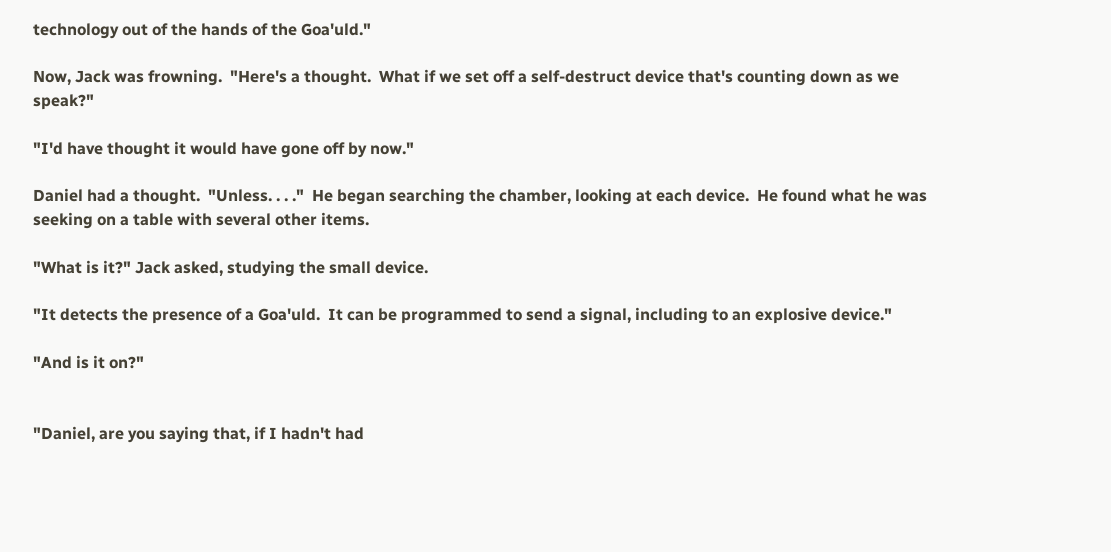technology out of the hands of the Goa'uld."

Now, Jack was frowning.  "Here's a thought.  What if we set off a self-destruct device that's counting down as we speak?"

"I'd have thought it would have gone off by now."

Daniel had a thought.  "Unless. . . ."  He began searching the chamber, looking at each device.  He found what he was seeking on a table with several other items.

"What is it?" Jack asked, studying the small device.

"It detects the presence of a Goa'uld.  It can be programmed to send a signal, including to an explosive device."

"And is it on?"


"Daniel, are you saying that, if I hadn't had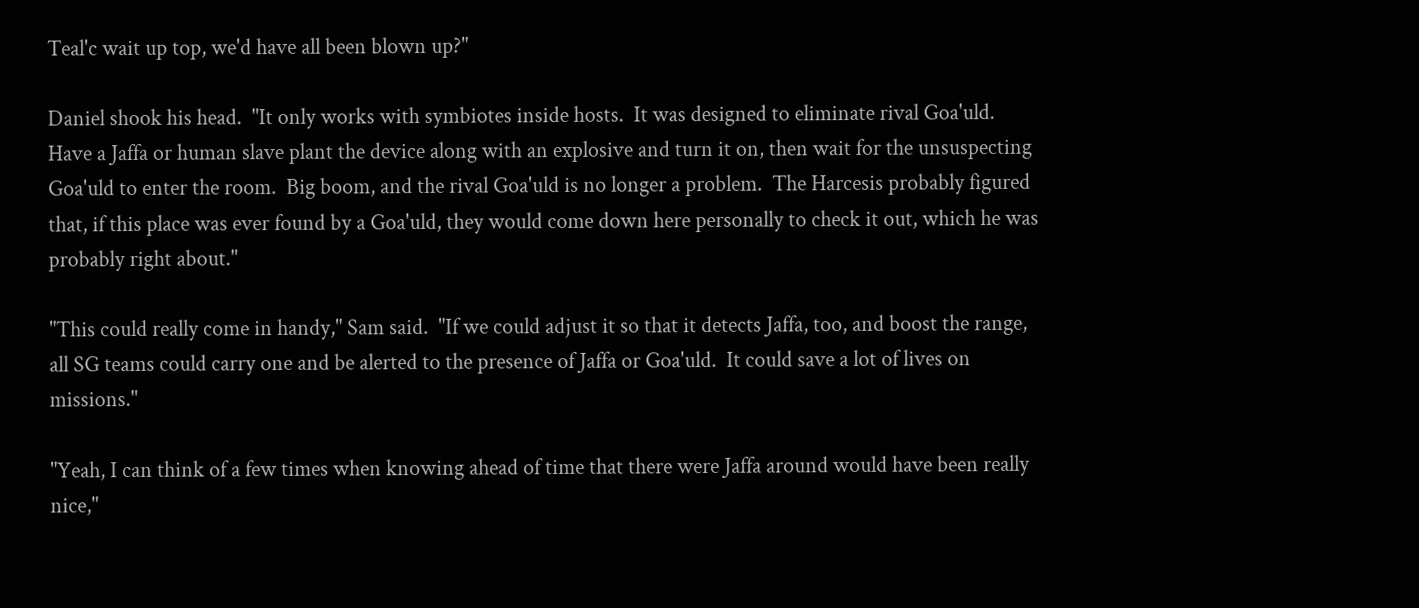Teal'c wait up top, we'd have all been blown up?"

Daniel shook his head.  "It only works with symbiotes inside hosts.  It was designed to eliminate rival Goa'uld.  Have a Jaffa or human slave plant the device along with an explosive and turn it on, then wait for the unsuspecting Goa'uld to enter the room.  Big boom, and the rival Goa'uld is no longer a problem.  The Harcesis probably figured that, if this place was ever found by a Goa'uld, they would come down here personally to check it out, which he was probably right about."

"This could really come in handy," Sam said.  "If we could adjust it so that it detects Jaffa, too, and boost the range, all SG teams could carry one and be alerted to the presence of Jaffa or Goa'uld.  It could save a lot of lives on missions."

"Yeah, I can think of a few times when knowing ahead of time that there were Jaffa around would have been really nice,"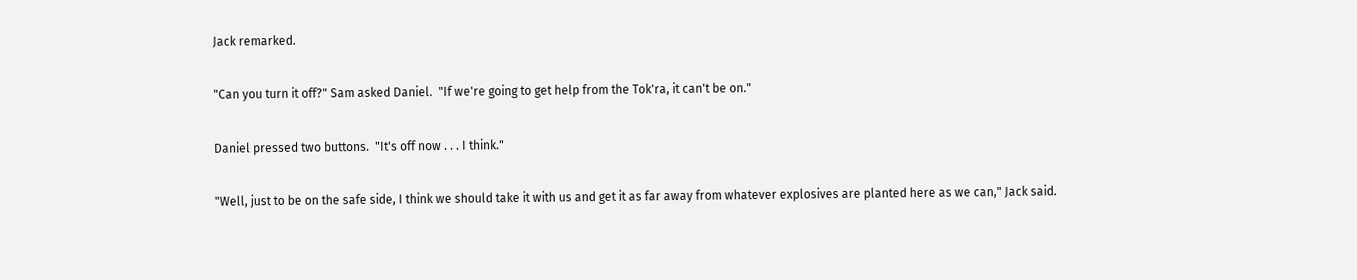Jack remarked.

"Can you turn it off?" Sam asked Daniel.  "If we're going to get help from the Tok'ra, it can't be on."

Daniel pressed two buttons.  "It's off now . . . I think."

"Well, just to be on the safe side, I think we should take it with us and get it as far away from whatever explosives are planted here as we can," Jack said.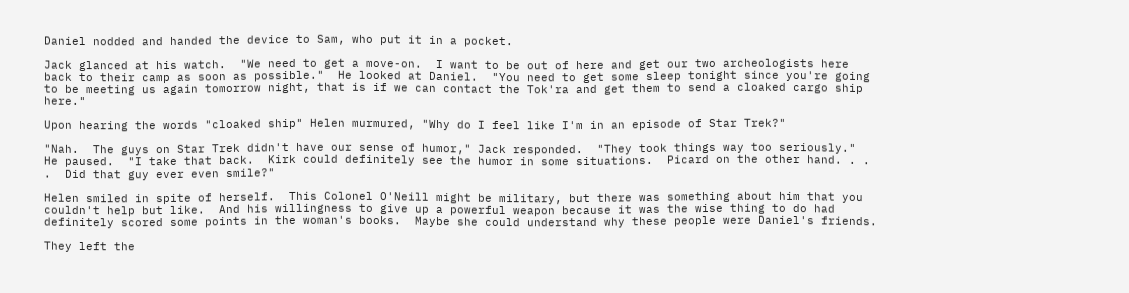Daniel nodded and handed the device to Sam, who put it in a pocket.

Jack glanced at his watch.  "We need to get a move-on.  I want to be out of here and get our two archeologists here back to their camp as soon as possible."  He looked at Daniel.  "You need to get some sleep tonight since you're going to be meeting us again tomorrow night, that is if we can contact the Tok'ra and get them to send a cloaked cargo ship here."

Upon hearing the words "cloaked ship" Helen murmured, "Why do I feel like I'm in an episode of Star Trek?"

"Nah.  The guys on Star Trek didn't have our sense of humor," Jack responded.  "They took things way too seriously."  He paused.  "I take that back.  Kirk could definitely see the humor in some situations.  Picard on the other hand. . . .  Did that guy ever even smile?"

Helen smiled in spite of herself.  This Colonel O'Neill might be military, but there was something about him that you couldn't help but like.  And his willingness to give up a powerful weapon because it was the wise thing to do had definitely scored some points in the woman's books.  Maybe she could understand why these people were Daniel's friends.

They left the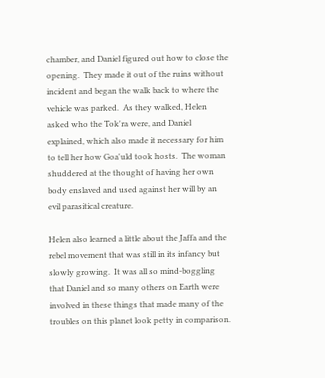chamber, and Daniel figured out how to close the opening.  They made it out of the ruins without incident and began the walk back to where the vehicle was parked.  As they walked, Helen asked who the Tok'ra were, and Daniel explained, which also made it necessary for him to tell her how Goa'uld took hosts.  The woman shuddered at the thought of having her own body enslaved and used against her will by an evil parasitical creature.

Helen also learned a little about the Jaffa and the rebel movement that was still in its infancy but slowly growing.  It was all so mind-boggling that Daniel and so many others on Earth were involved in these things that made many of the troubles on this planet look petty in comparison.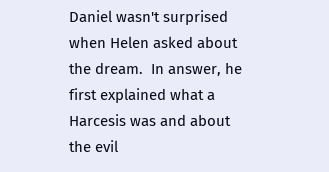Daniel wasn't surprised when Helen asked about the dream.  In answer, he first explained what a Harcesis was and about the evil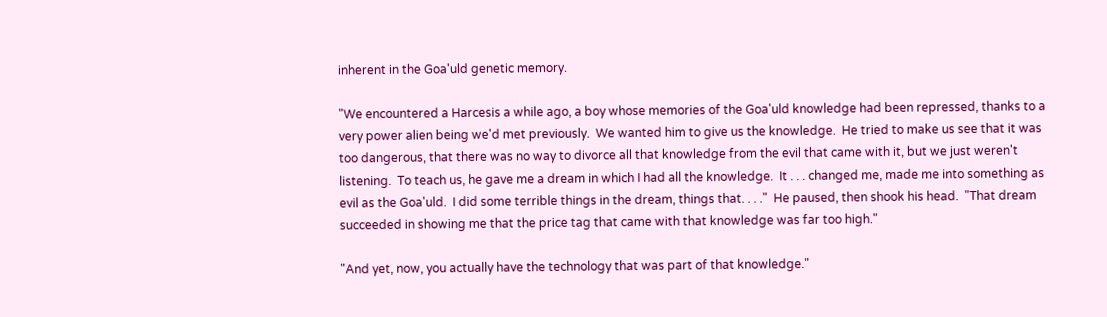inherent in the Goa'uld genetic memory.

"We encountered a Harcesis a while ago, a boy whose memories of the Goa'uld knowledge had been repressed, thanks to a very power alien being we'd met previously.  We wanted him to give us the knowledge.  He tried to make us see that it was too dangerous, that there was no way to divorce all that knowledge from the evil that came with it, but we just weren't listening.  To teach us, he gave me a dream in which I had all the knowledge.  It . . . changed me, made me into something as evil as the Goa'uld.  I did some terrible things in the dream, things that. . . ."  He paused, then shook his head.  "That dream succeeded in showing me that the price tag that came with that knowledge was far too high."

"And yet, now, you actually have the technology that was part of that knowledge."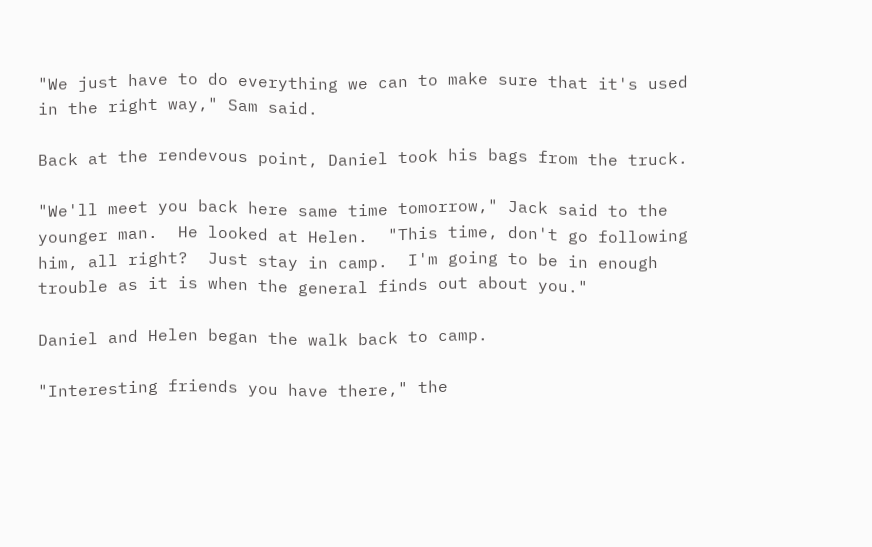"We just have to do everything we can to make sure that it's used in the right way," Sam said.

Back at the rendevous point, Daniel took his bags from the truck.

"We'll meet you back here same time tomorrow," Jack said to the younger man.  He looked at Helen.  "This time, don't go following him, all right?  Just stay in camp.  I'm going to be in enough trouble as it is when the general finds out about you."

Daniel and Helen began the walk back to camp.

"Interesting friends you have there," the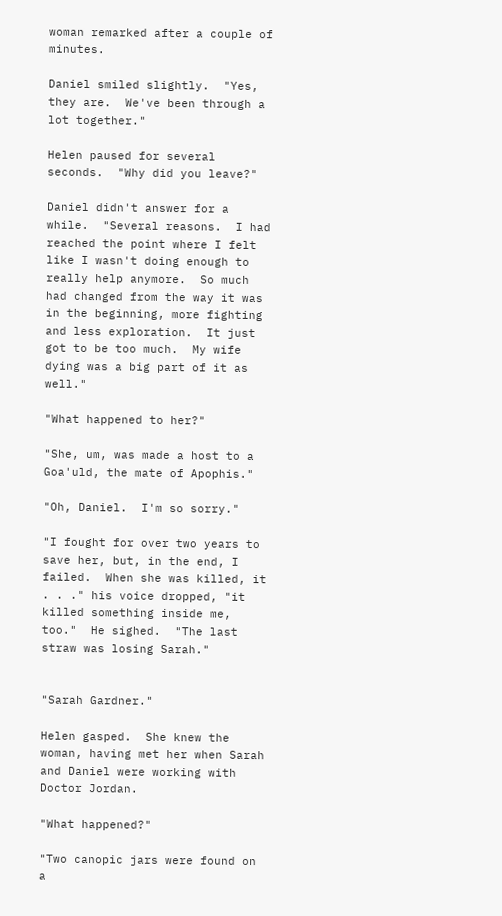woman remarked after a couple of minutes.

Daniel smiled slightly.  "Yes, they are.  We've been through a lot together."

Helen paused for several seconds.  "Why did you leave?"

Daniel didn't answer for a while.  "Several reasons.  I had reached the point where I felt like I wasn't doing enough to really help anymore.  So much had changed from the way it was in the beginning, more fighting and less exploration.  It just got to be too much.  My wife dying was a big part of it as well."

"What happened to her?"

"She, um, was made a host to a Goa'uld, the mate of Apophis."

"Oh, Daniel.  I'm so sorry."

"I fought for over two years to save her, but, in the end, I failed.  When she was killed, it . . ." his voice dropped, "it killed something inside me, too."  He sighed.  "The last straw was losing Sarah."


"Sarah Gardner."

Helen gasped.  She knew the woman, having met her when Sarah and Daniel were working with Doctor Jordan.

"What happened?"

"Two canopic jars were found on a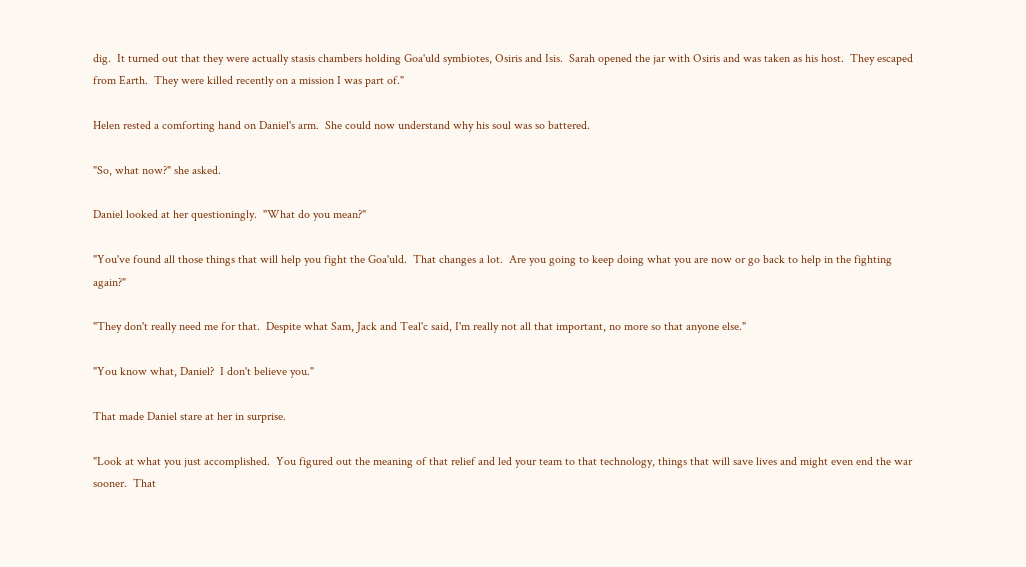dig.  It turned out that they were actually stasis chambers holding Goa'uld symbiotes, Osiris and Isis.  Sarah opened the jar with Osiris and was taken as his host.  They escaped from Earth.  They were killed recently on a mission I was part of."

Helen rested a comforting hand on Daniel's arm.  She could now understand why his soul was so battered.

"So, what now?" she asked.

Daniel looked at her questioningly.  "What do you mean?"

"You've found all those things that will help you fight the Goa'uld.  That changes a lot.  Are you going to keep doing what you are now or go back to help in the fighting again?"

"They don't really need me for that.  Despite what Sam, Jack and Teal'c said, I'm really not all that important, no more so that anyone else."

"You know what, Daniel?  I don't believe you."

That made Daniel stare at her in surprise.

"Look at what you just accomplished.  You figured out the meaning of that relief and led your team to that technology, things that will save lives and might even end the war sooner.  That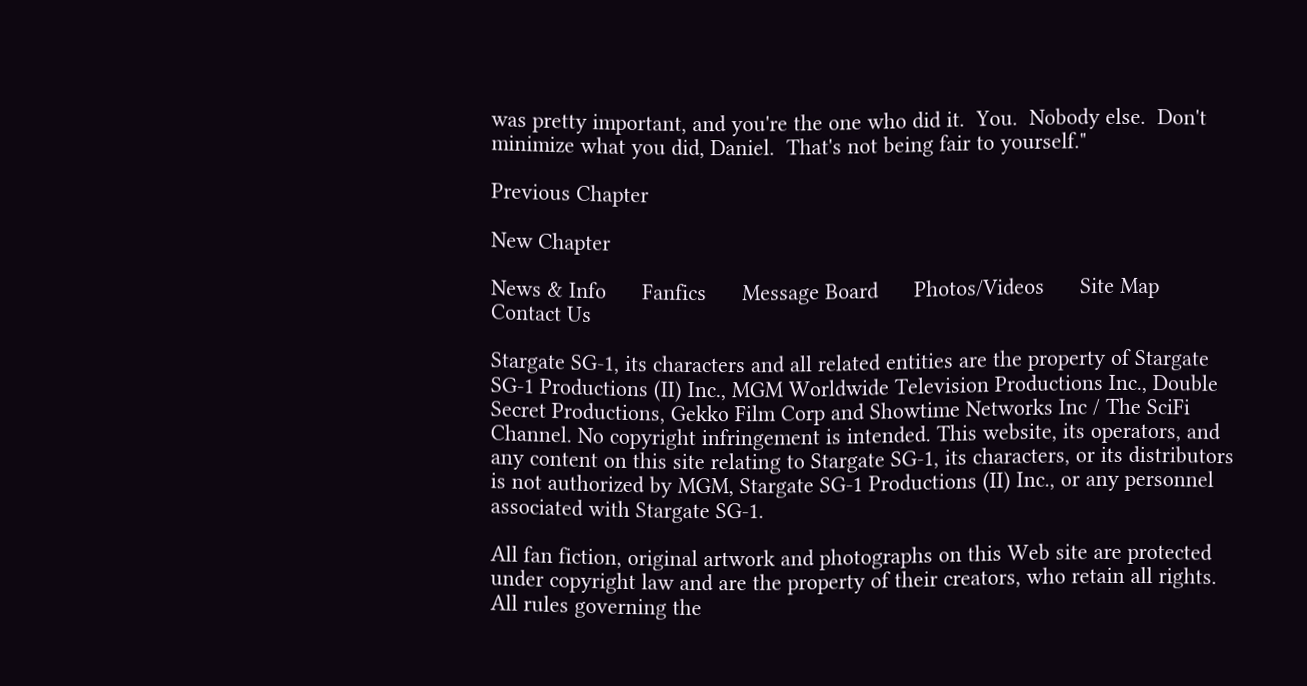was pretty important, and you're the one who did it.  You.  Nobody else.  Don't minimize what you did, Daniel.  That's not being fair to yourself."

Previous Chapter

New Chapter

News & Info      Fanfics      Message Board      Photos/Videos      Site Map      Contact Us

Stargate SG-1, its characters and all related entities are the property of Stargate SG-1 Productions (II) Inc., MGM Worldwide Television Productions Inc., Double Secret Productions, Gekko Film Corp and Showtime Networks Inc / The SciFi Channel. No copyright infringement is intended. This website, its operators, and any content on this site relating to Stargate SG-1, its characters, or its distributors is not authorized by MGM, Stargate SG-1 Productions (II) Inc., or any personnel associated with Stargate SG-1.

All fan fiction, original artwork and photographs on this Web site are protected under copyright law and are the property of their creators, who retain all rights. All rules governing the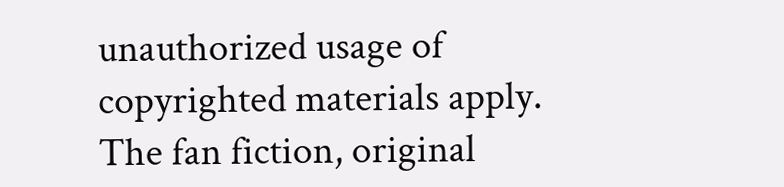unauthorized usage of copyrighted materials apply. The fan fiction, original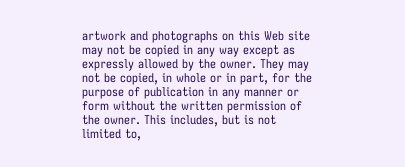artwork and photographs on this Web site may not be copied in any way except as expressly allowed by the owner. They may not be copied, in whole or in part, for the purpose of publication in any manner or form without the written permission of the owner. This includes, but is not limited to,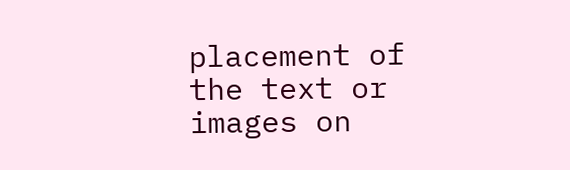placement of the text or images on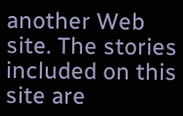another Web site. The stories included on this site are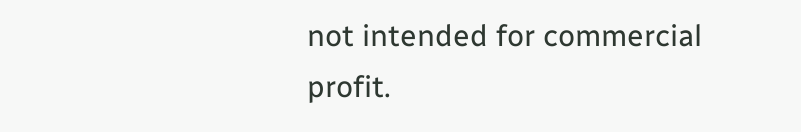not intended for commercial profit.